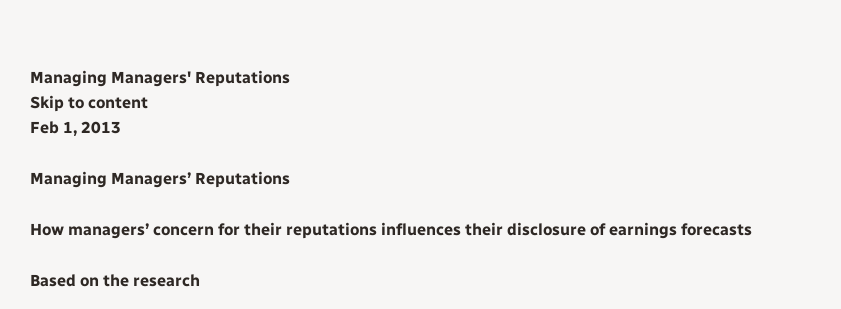Managing Managers' Reputations
Skip to content
Feb 1, 2013

Managing Managers’ Reputations

How managers’ concern for their reputations influences their disclosure of earnings forecasts

Based on the research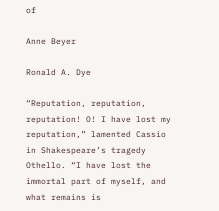of

Anne Beyer

Ronald A. Dye

“Reputation, reputation, reputation! O! I have lost my reputation,” lamented Cassio in Shakespeare’s tragedy Othello. “I have lost the immortal part of myself, and what remains is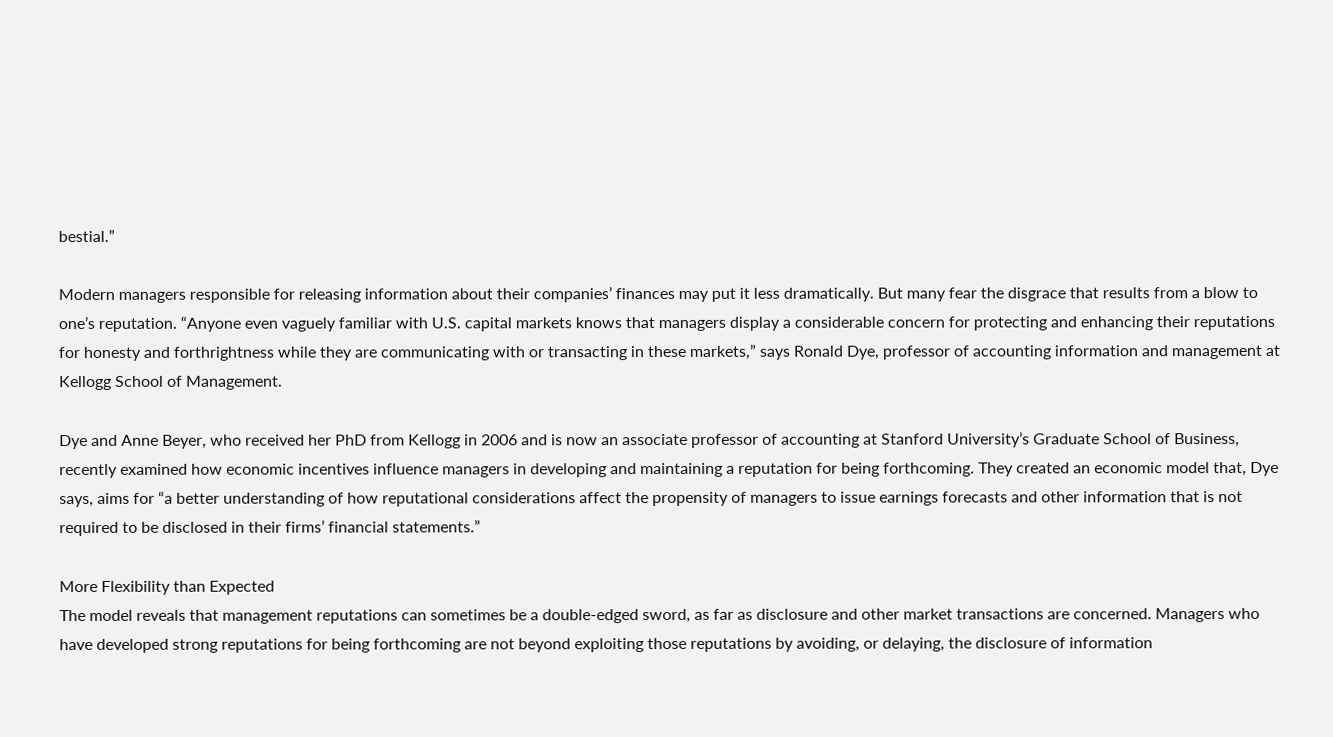bestial.”

Modern managers responsible for releasing information about their companies’ finances may put it less dramatically. But many fear the disgrace that results from a blow to one’s reputation. “Anyone even vaguely familiar with U.S. capital markets knows that managers display a considerable concern for protecting and enhancing their reputations for honesty and forthrightness while they are communicating with or transacting in these markets,” says Ronald Dye, professor of accounting information and management at Kellogg School of Management.

Dye and Anne Beyer, who received her PhD from Kellogg in 2006 and is now an associate professor of accounting at Stanford University’s Graduate School of Business, recently examined how economic incentives influence managers in developing and maintaining a reputation for being forthcoming. They created an economic model that, Dye says, aims for “a better understanding of how reputational considerations affect the propensity of managers to issue earnings forecasts and other information that is not required to be disclosed in their firms’ financial statements.”

More Flexibility than Expected
The model reveals that management reputations can sometimes be a double-edged sword, as far as disclosure and other market transactions are concerned. Managers who have developed strong reputations for being forthcoming are not beyond exploiting those reputations by avoiding, or delaying, the disclosure of information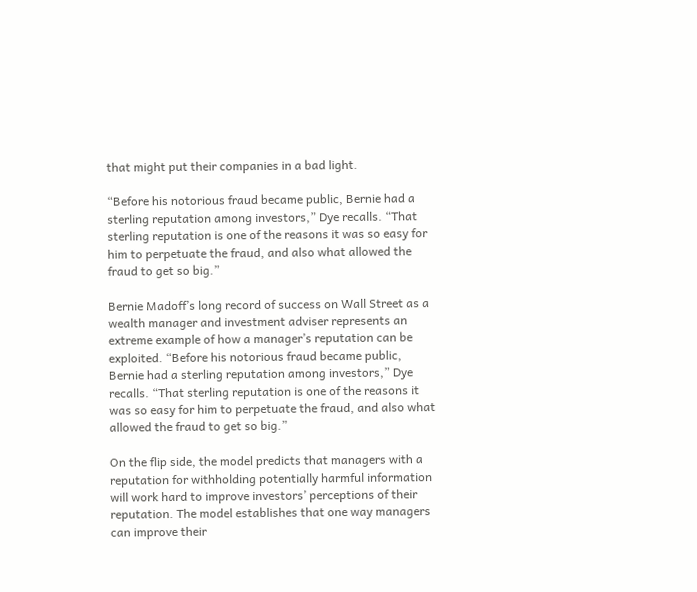that might put their companies in a bad light.

“Before his notorious fraud became public, Bernie had a sterling reputation among investors,” Dye recalls. “That sterling reputation is one of the reasons it was so easy for him to perpetuate the fraud, and also what allowed the fraud to get so big.”

Bernie Madoff’s long record of success on Wall Street as a wealth manager and investment adviser represents an extreme example of how a manager’s reputation can be exploited. “Before his notorious fraud became public, Bernie had a sterling reputation among investors,” Dye recalls. “That sterling reputation is one of the reasons it was so easy for him to perpetuate the fraud, and also what allowed the fraud to get so big.”

On the flip side, the model predicts that managers with a reputation for withholding potentially harmful information will work hard to improve investors’ perceptions of their reputation. The model establishes that one way managers can improve their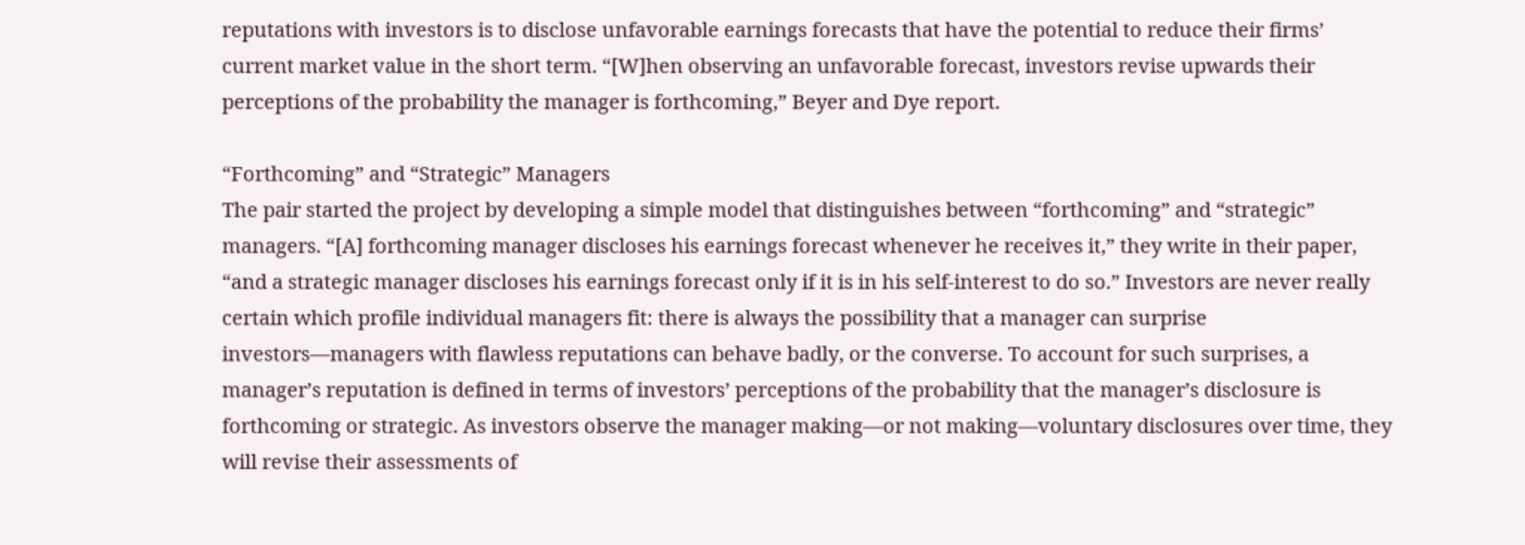reputations with investors is to disclose unfavorable earnings forecasts that have the potential to reduce their firms’ current market value in the short term. “[W]hen observing an unfavorable forecast, investors revise upwards their perceptions of the probability the manager is forthcoming,” Beyer and Dye report.

“Forthcoming” and “Strategic” Managers
The pair started the project by developing a simple model that distinguishes between “forthcoming” and “strategic” managers. “[A] forthcoming manager discloses his earnings forecast whenever he receives it,” they write in their paper, “and a strategic manager discloses his earnings forecast only if it is in his self-interest to do so.” Investors are never really certain which profile individual managers fit: there is always the possibility that a manager can surprise investors—managers with flawless reputations can behave badly, or the converse. To account for such surprises, a manager’s reputation is defined in terms of investors’ perceptions of the probability that the manager’s disclosure is forthcoming or strategic. As investors observe the manager making—or not making—voluntary disclosures over time, they will revise their assessments of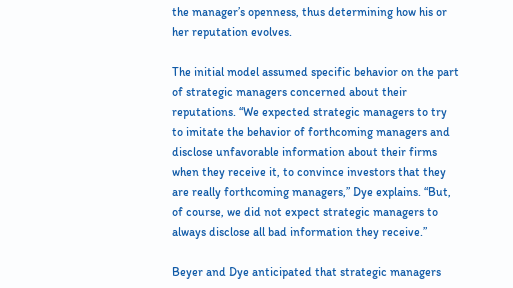the manager’s openness, thus determining how his or her reputation evolves.

The initial model assumed specific behavior on the part of strategic managers concerned about their reputations. “We expected strategic managers to try to imitate the behavior of forthcoming managers and disclose unfavorable information about their firms when they receive it, to convince investors that they are really forthcoming managers,” Dye explains. “But, of course, we did not expect strategic managers to always disclose all bad information they receive.”

Beyer and Dye anticipated that strategic managers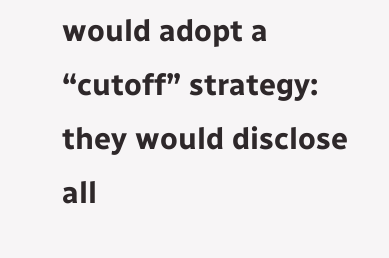would adopt a “cutoff” strategy: they would disclose all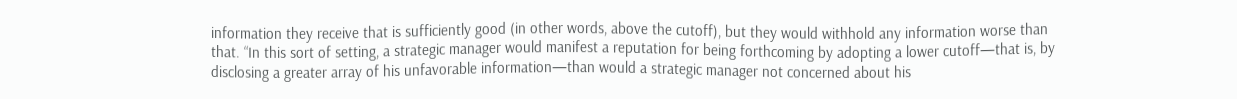information they receive that is sufficiently good (in other words, above the cutoff), but they would withhold any information worse than that. “In this sort of setting, a strategic manager would manifest a reputation for being forthcoming by adopting a lower cutoff—that is, by disclosing a greater array of his unfavorable information—than would a strategic manager not concerned about his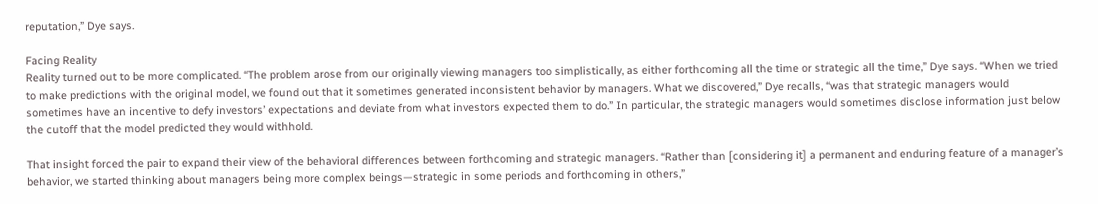reputation,” Dye says.

Facing Reality
Reality turned out to be more complicated. “The problem arose from our originally viewing managers too simplistically, as either forthcoming all the time or strategic all the time,” Dye says. “When we tried to make predictions with the original model, we found out that it sometimes generated inconsistent behavior by managers. What we discovered,” Dye recalls, “was that strategic managers would sometimes have an incentive to defy investors’ expectations and deviate from what investors expected them to do.” In particular, the strategic managers would sometimes disclose information just below the cutoff that the model predicted they would withhold.

That insight forced the pair to expand their view of the behavioral differences between forthcoming and strategic managers. “Rather than [considering it] a permanent and enduring feature of a manager’s behavior, we started thinking about managers being more complex beings—strategic in some periods and forthcoming in others,”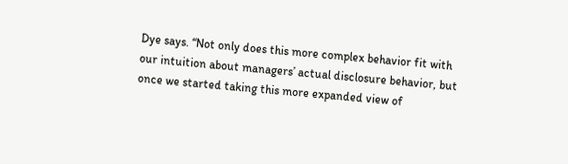Dye says. “Not only does this more complex behavior fit with our intuition about managers’ actual disclosure behavior, but once we started taking this more expanded view of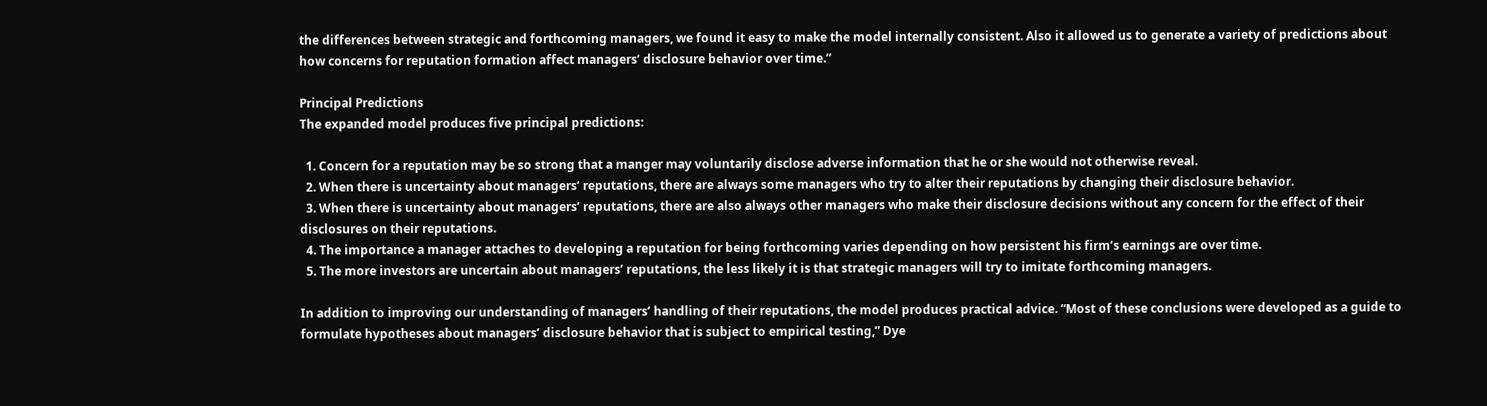the differences between strategic and forthcoming managers, we found it easy to make the model internally consistent. Also it allowed us to generate a variety of predictions about how concerns for reputation formation affect managers’ disclosure behavior over time.”

Principal Predictions
The expanded model produces five principal predictions:

  1. Concern for a reputation may be so strong that a manger may voluntarily disclose adverse information that he or she would not otherwise reveal.
  2. When there is uncertainty about managers’ reputations, there are always some managers who try to alter their reputations by changing their disclosure behavior.
  3. When there is uncertainty about managers’ reputations, there are also always other managers who make their disclosure decisions without any concern for the effect of their disclosures on their reputations.
  4. The importance a manager attaches to developing a reputation for being forthcoming varies depending on how persistent his firm’s earnings are over time.
  5. The more investors are uncertain about managers’ reputations, the less likely it is that strategic managers will try to imitate forthcoming managers.

In addition to improving our understanding of managers’ handling of their reputations, the model produces practical advice. “Most of these conclusions were developed as a guide to formulate hypotheses about managers’ disclosure behavior that is subject to empirical testing,” Dye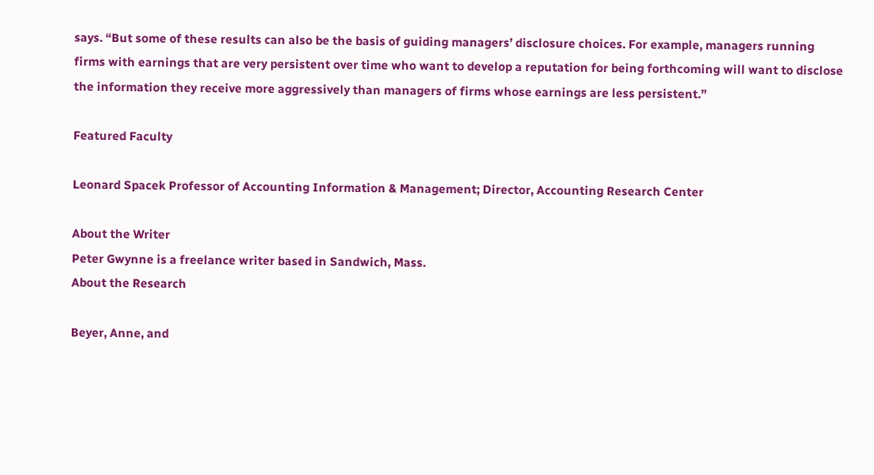says. “But some of these results can also be the basis of guiding managers’ disclosure choices. For example, managers running firms with earnings that are very persistent over time who want to develop a reputation for being forthcoming will want to disclose the information they receive more aggressively than managers of firms whose earnings are less persistent.”

Featured Faculty

Leonard Spacek Professor of Accounting Information & Management; Director, Accounting Research Center

About the Writer
Peter Gwynne is a freelance writer based in Sandwich, Mass.
About the Research

Beyer, Anne, and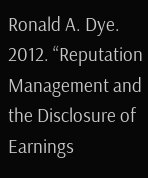Ronald A. Dye. 2012. “Reputation Management and the Disclosure of Earnings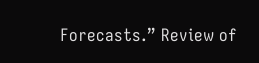Forecasts.” Review of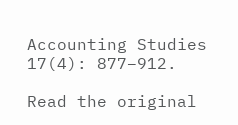Accounting Studies 17(4): 877–912.

Read the original